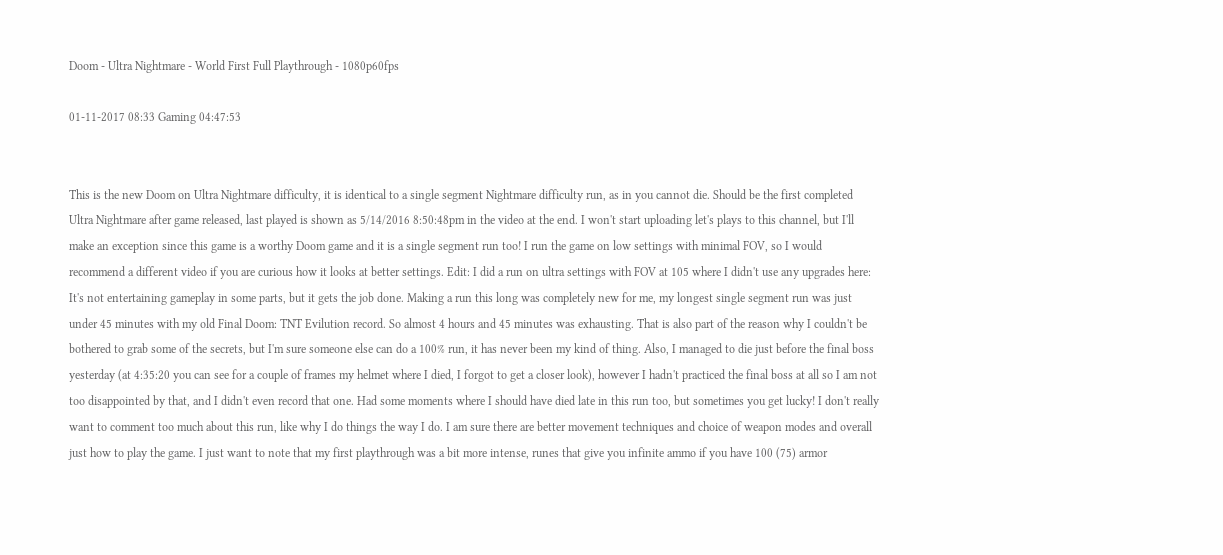Doom - Ultra Nightmare - World First Full Playthrough - 1080p60fps

01-11-2017 08:33 Gaming 04:47:53


This is the new Doom on Ultra Nightmare difficulty, it is identical to a single segment Nightmare difficulty run, as in you cannot die. Should be the first completed Ultra Nightmare after game released, last played is shown as 5/14/2016 8:50:48pm in the video at the end. I won't start uploading let's plays to this channel, but I'll make an exception since this game is a worthy Doom game and it is a single segment run too! I run the game on low settings with minimal FOV, so I would recommend a different video if you are curious how it looks at better settings. Edit: I did a run on ultra settings with FOV at 105 where I didn't use any upgrades here: It's not entertaining gameplay in some parts, but it gets the job done. Making a run this long was completely new for me, my longest single segment run was just under 45 minutes with my old Final Doom: TNT Evilution record. So almost 4 hours and 45 minutes was exhausting. That is also part of the reason why I couldn't be bothered to grab some of the secrets, but I'm sure someone else can do a 100% run, it has never been my kind of thing. Also, I managed to die just before the final boss yesterday (at 4:35:20 you can see for a couple of frames my helmet where I died, I forgot to get a closer look), however I hadn't practiced the final boss at all so I am not too disappointed by that, and I didn't even record that one. Had some moments where I should have died late in this run too, but sometimes you get lucky! I don't really want to comment too much about this run, like why I do things the way I do. I am sure there are better movement techniques and choice of weapon modes and overall just how to play the game. I just want to note that my first playthrough was a bit more intense, runes that give you infinite ammo if you have 100 (75) armor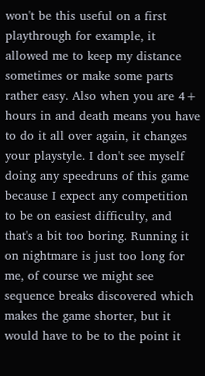won't be this useful on a first playthrough for example, it allowed me to keep my distance sometimes or make some parts rather easy. Also when you are 4+ hours in and death means you have to do it all over again, it changes your playstyle. I don't see myself doing any speedruns of this game because I expect any competition to be on easiest difficulty, and that's a bit too boring. Running it on nightmare is just too long for me, of course we might see sequence breaks discovered which makes the game shorter, but it would have to be to the point it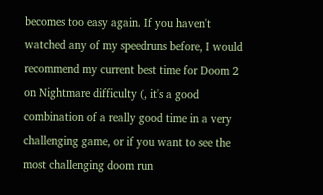becomes too easy again. If you haven't watched any of my speedruns before, I would recommend my current best time for Doom 2 on Nightmare difficulty (, it's a good combination of a really good time in a very challenging game, or if you want to see the most challenging doom run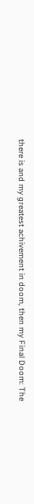there is and my greatest achivement in doom, then my Final Doom: The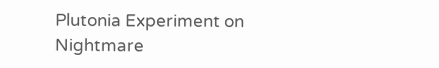Plutonia Experiment on Nightmare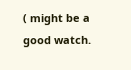( might be a good watch.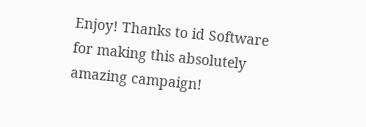Enjoy! Thanks to id Software for making this absolutely amazing campaign!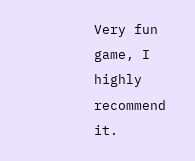Very fun game, I highly recommend it.